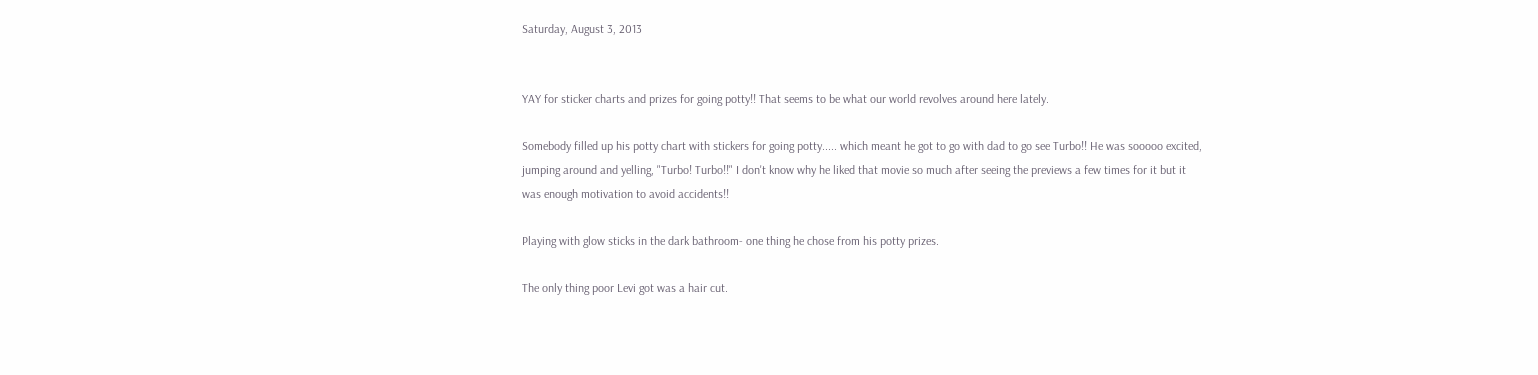Saturday, August 3, 2013


YAY for sticker charts and prizes for going potty!! That seems to be what our world revolves around here lately.

Somebody filled up his potty chart with stickers for going potty..... which meant he got to go with dad to go see Turbo!! He was sooooo excited, jumping around and yelling, "Turbo! Turbo!!" I don't know why he liked that movie so much after seeing the previews a few times for it but it was enough motivation to avoid accidents!!

Playing with glow sticks in the dark bathroom- one thing he chose from his potty prizes.

The only thing poor Levi got was a hair cut.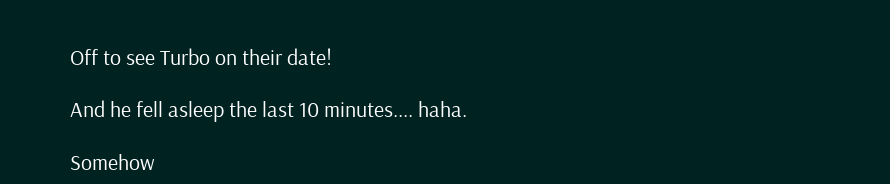Off to see Turbo on their date!

And he fell asleep the last 10 minutes.... haha.

Somehow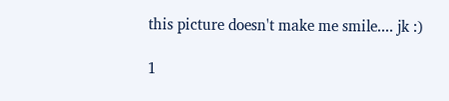this picture doesn't make me smile.... jk :)

1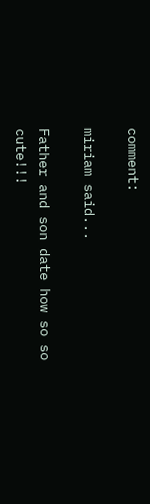comment:

miriam said...

Father and son date how so so cute!!!